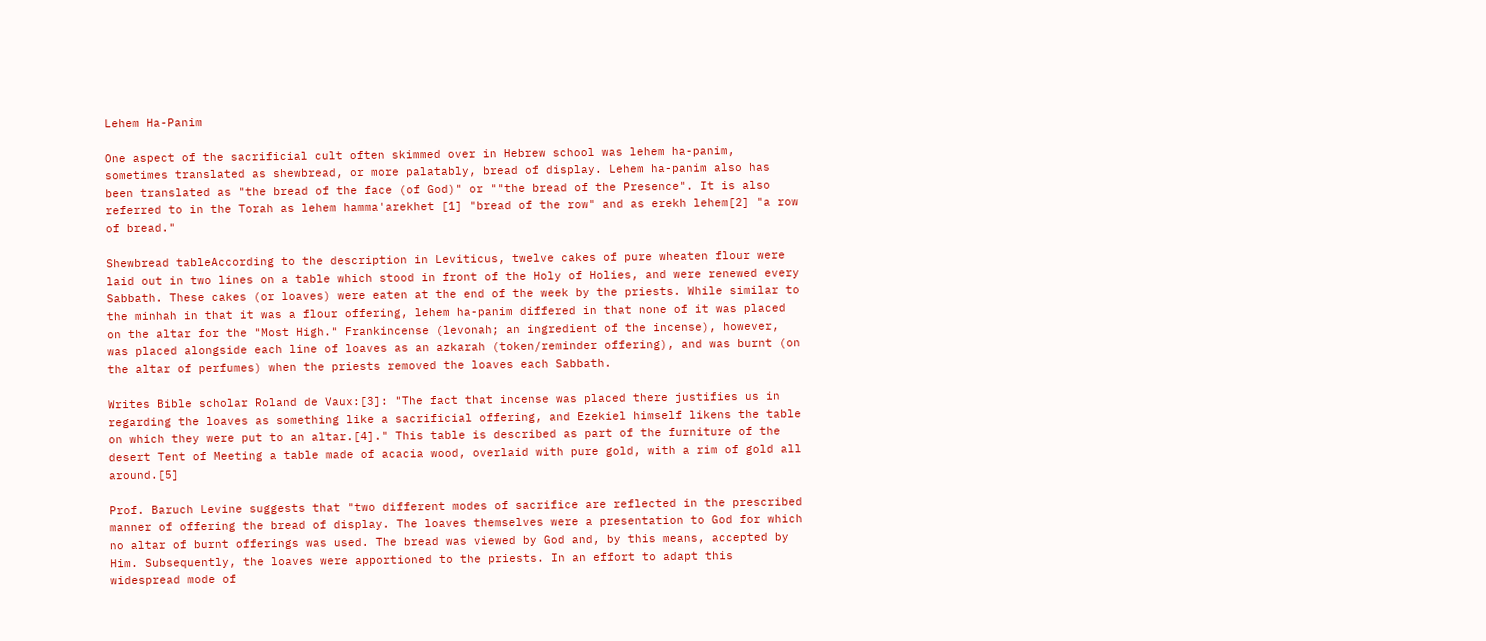Lehem Ha-Panim

One aspect of the sacrificial cult often skimmed over in Hebrew school was lehem ha-panim, sometimes translated as shewbread, or more palatably, bread of display. Lehem ha-panim also has been translated as "the bread of the face (of God)" or ""the bread of the Presence". It is also referred to in the Torah as lehem hamma'arekhet [1] "bread of the row" and as erekh lehem[2] "a row of bread."

Shewbread tableAccording to the description in Leviticus, twelve cakes of pure wheaten flour were laid out in two lines on a table which stood in front of the Holy of Holies, and were renewed every Sabbath. These cakes (or loaves) were eaten at the end of the week by the priests. While similar to the minhah in that it was a flour offering, lehem ha-panim differed in that none of it was placed on the altar for the "Most High." Frankincense (levonah; an ingredient of the incense), however, was placed alongside each line of loaves as an azkarah (token/reminder offering), and was burnt (on the altar of perfumes) when the priests removed the loaves each Sabbath.

Writes Bible scholar Roland de Vaux:[3]: "The fact that incense was placed there justifies us in regarding the loaves as something like a sacrificial offering, and Ezekiel himself likens the table on which they were put to an altar.[4]." This table is described as part of the furniture of the desert Tent of Meeting a table made of acacia wood, overlaid with pure gold, with a rim of gold all around.[5]

Prof. Baruch Levine suggests that "two different modes of sacrifice are reflected in the prescribed manner of offering the bread of display. The loaves themselves were a presentation to God for which no altar of burnt offerings was used. The bread was viewed by God and, by this means, accepted by Him. Subsequently, the loaves were apportioned to the priests. In an effort to adapt this widespread mode of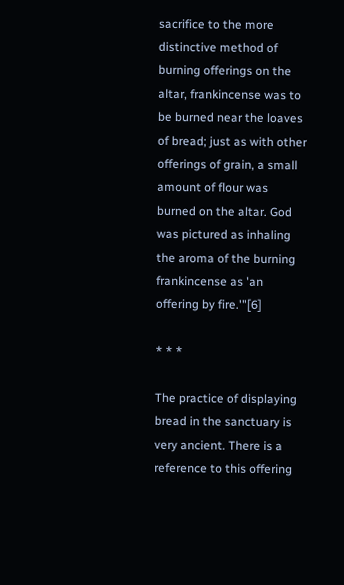sacrifice to the more distinctive method of burning offerings on the altar, frankincense was to be burned near the loaves of bread; just as with other offerings of grain, a small amount of flour was burned on the altar. God was pictured as inhaling the aroma of the burning frankincense as 'an offering by fire.'"[6]

* * *

The practice of displaying bread in the sanctuary is very ancient. There is a reference to this offering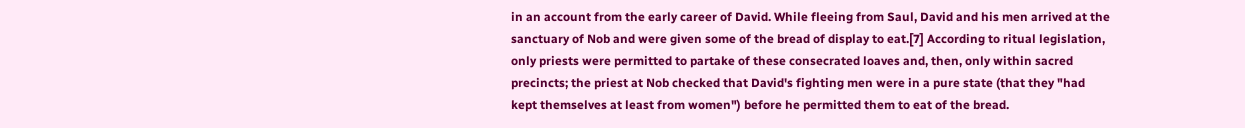in an account from the early career of David. While fleeing from Saul, David and his men arrived at the sanctuary of Nob and were given some of the bread of display to eat.[7] According to ritual legislation, only priests were permitted to partake of these consecrated loaves and, then, only within sacred precincts; the priest at Nob checked that David's fighting men were in a pure state (that they "had kept themselves at least from women") before he permitted them to eat of the bread.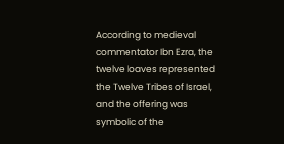According to medieval commentator Ibn Ezra, the twelve loaves represented the Twelve Tribes of Israel, and the offering was symbolic of the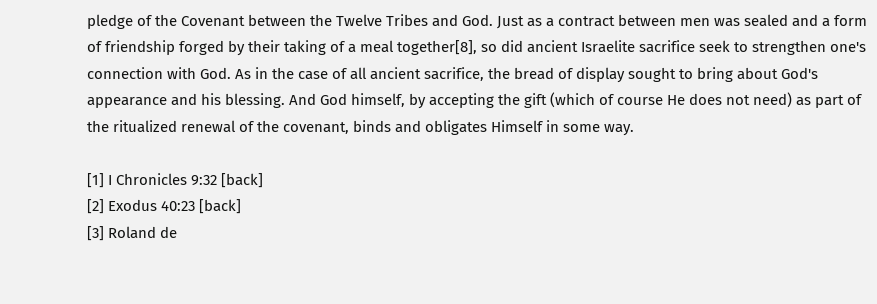pledge of the Covenant between the Twelve Tribes and God. Just as a contract between men was sealed and a form of friendship forged by their taking of a meal together[8], so did ancient Israelite sacrifice seek to strengthen one's connection with God. As in the case of all ancient sacrifice, the bread of display sought to bring about God's appearance and his blessing. And God himself, by accepting the gift (which of course He does not need) as part of the ritualized renewal of the covenant, binds and obligates Himself in some way.

[1] I Chronicles 9:32 [back]
[2] Exodus 40:23 [back]
[3] Roland de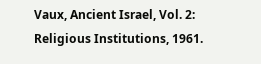Vaux, Ancient Israel, Vol. 2: Religious Institutions, 1961.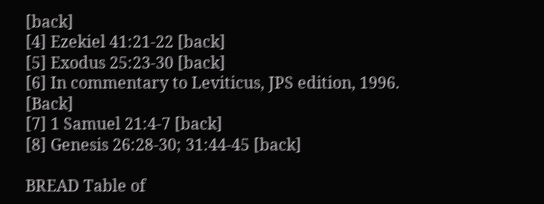[back]
[4] Ezekiel 41:21-22 [back]
[5] Exodus 25:23-30 [back]
[6] In commentary to Leviticus, JPS edition, 1996. [Back]
[7] 1 Samuel 21:4-7 [back]
[8] Genesis 26:28-30; 31:44-45 [back]

BREAD Table of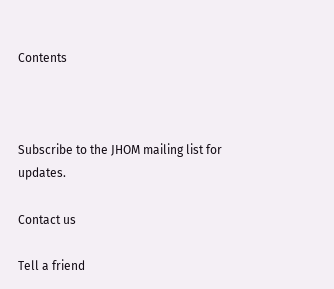Contents



Subscribe to the JHOM mailing list for updates.

Contact us

Tell a friend